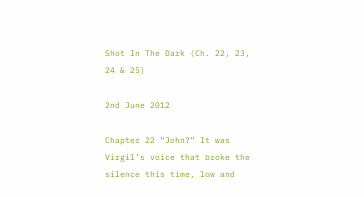Shot In The Dark (Ch. 22, 23, 24 & 25)

2nd June 2012

Chapter 22 “John?” It was Virgil’s voice that broke the silence this time, low and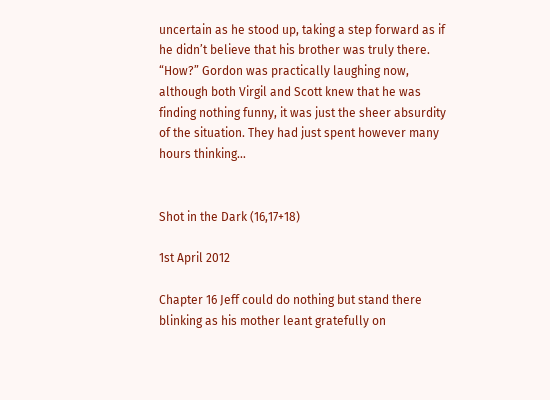uncertain as he stood up, taking a step forward as if he didn’t believe that his brother was truly there. “How?” Gordon was practically laughing now, although both Virgil and Scott knew that he was finding nothing funny, it was just the sheer absurdity of the situation. They had just spent however many hours thinking…


Shot in the Dark (16,17+18)

1st April 2012

Chapter 16 Jeff could do nothing but stand there blinking as his mother leant gratefully on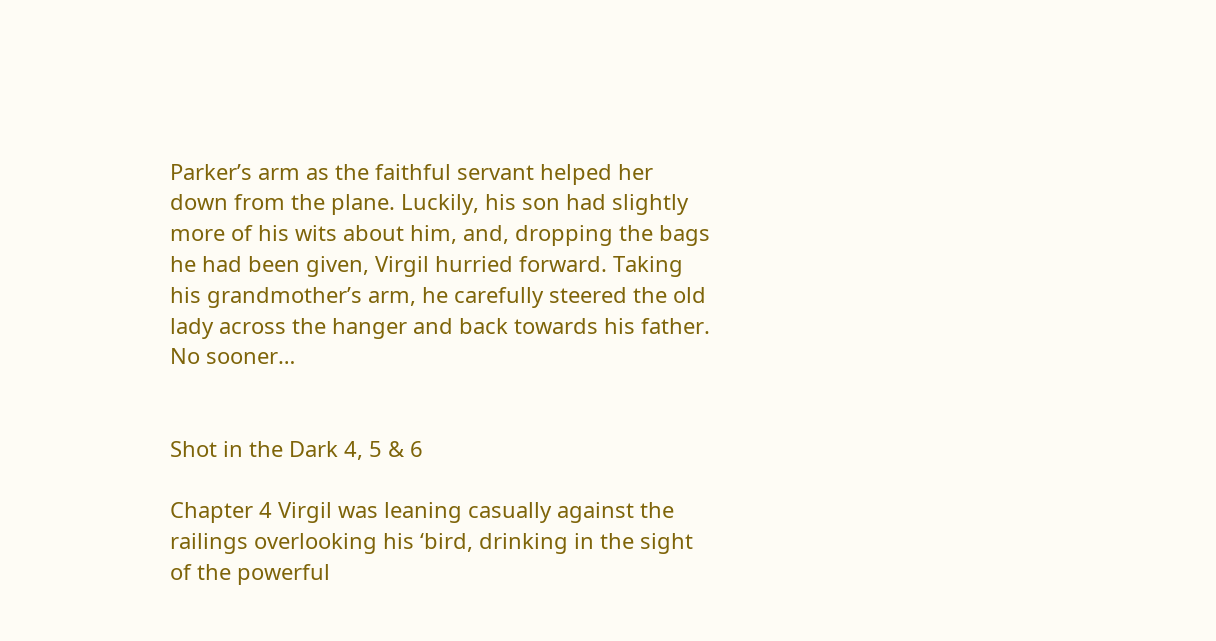Parker’s arm as the faithful servant helped her down from the plane. Luckily, his son had slightly more of his wits about him, and, dropping the bags he had been given, Virgil hurried forward. Taking his grandmother’s arm, he carefully steered the old lady across the hanger and back towards his father. No sooner…


Shot in the Dark 4, 5 & 6

Chapter 4 Virgil was leaning casually against the railings overlooking his ‘bird, drinking in the sight of the powerful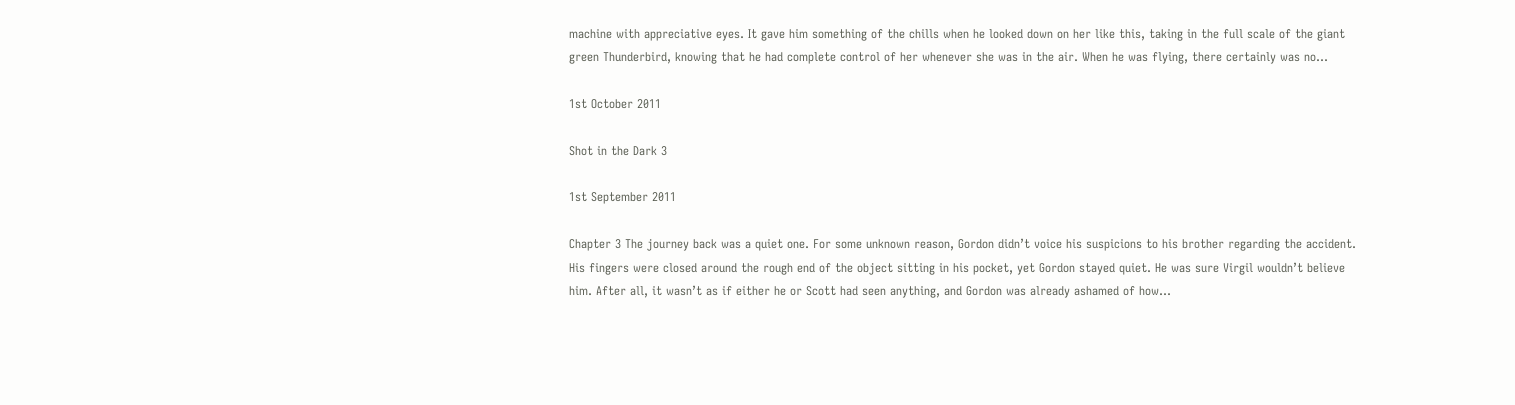machine with appreciative eyes. It gave him something of the chills when he looked down on her like this, taking in the full scale of the giant green Thunderbird, knowing that he had complete control of her whenever she was in the air. When he was flying, there certainly was no…

1st October 2011

Shot in the Dark 3

1st September 2011

Chapter 3 The journey back was a quiet one. For some unknown reason, Gordon didn’t voice his suspicions to his brother regarding the accident. His fingers were closed around the rough end of the object sitting in his pocket, yet Gordon stayed quiet. He was sure Virgil wouldn’t believe him. After all, it wasn’t as if either he or Scott had seen anything, and Gordon was already ashamed of how…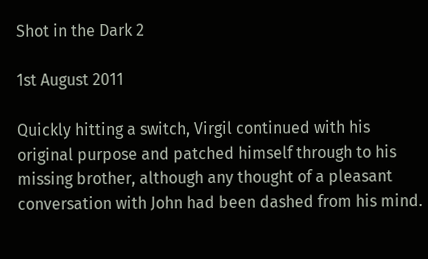Shot in the Dark 2

1st August 2011

Quickly hitting a switch, Virgil continued with his original purpose and patched himself through to his missing brother, although any thought of a pleasant conversation with John had been dashed from his mind.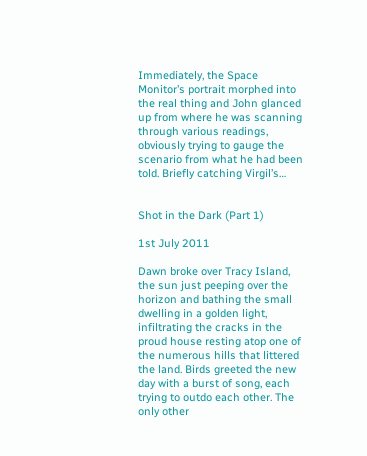Immediately, the Space Monitor’s portrait morphed into the real thing and John glanced up from where he was scanning through various readings, obviously trying to gauge the scenario from what he had been told. Briefly catching Virgil’s…


Shot in the Dark (Part 1)

1st July 2011

Dawn broke over Tracy Island, the sun just peeping over the horizon and bathing the small dwelling in a golden light, infiltrating the cracks in the proud house resting atop one of the numerous hills that littered the land. Birds greeted the new day with a burst of song, each trying to outdo each other. The only other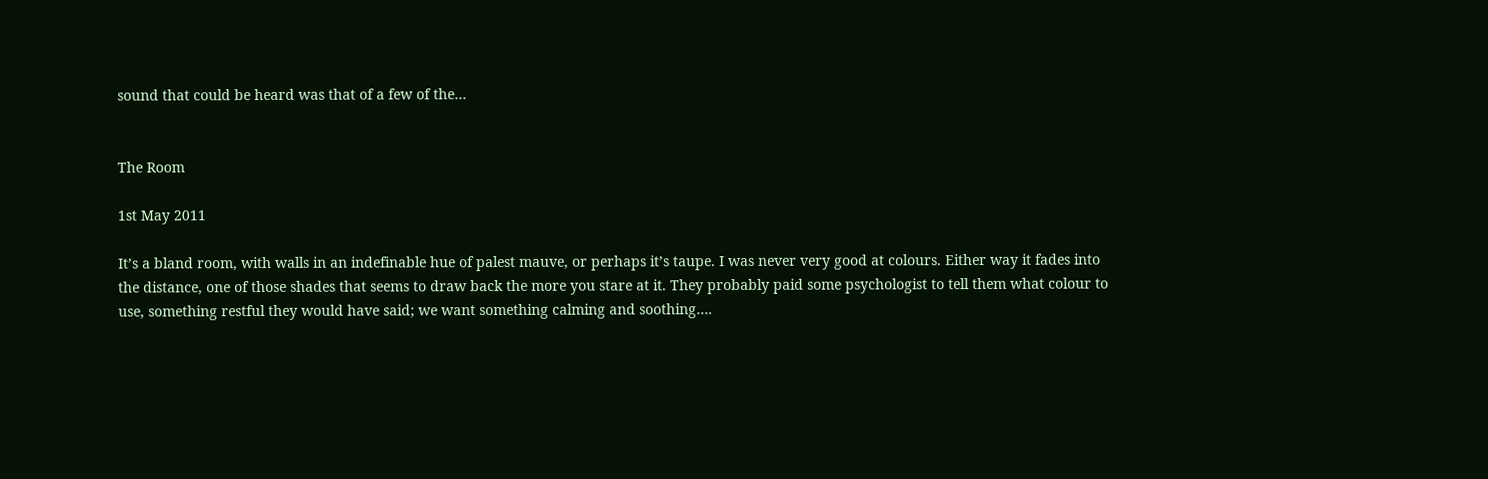sound that could be heard was that of a few of the…


The Room

1st May 2011

It’s a bland room, with walls in an indefinable hue of palest mauve, or perhaps it’s taupe. I was never very good at colours. Either way it fades into the distance, one of those shades that seems to draw back the more you stare at it. They probably paid some psychologist to tell them what colour to use, something restful they would have said; we want something calming and soothing….